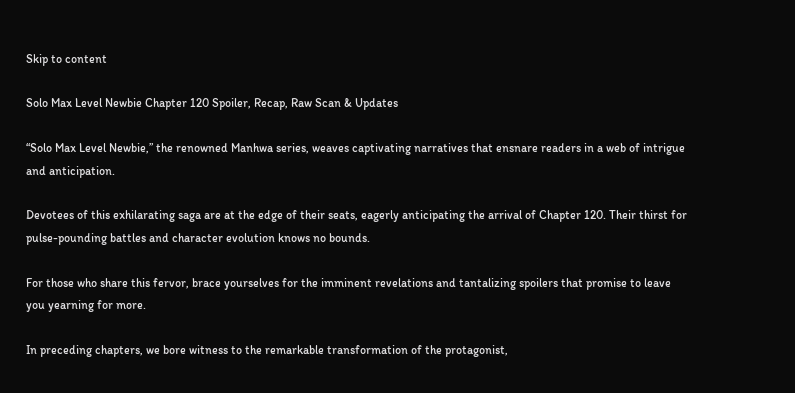Skip to content

Solo Max Level Newbie Chapter 120 Spoiler, Recap, Raw Scan & Updates

“Solo Max Level Newbie,” the renowned Manhwa series, weaves captivating narratives that ensnare readers in a web of intrigue and anticipation.

Devotees of this exhilarating saga are at the edge of their seats, eagerly anticipating the arrival of Chapter 120. Their thirst for pulse-pounding battles and character evolution knows no bounds.

For those who share this fervor, brace yourselves for the imminent revelations and tantalizing spoilers that promise to leave you yearning for more.

In preceding chapters, we bore witness to the remarkable transformation of the protagonist,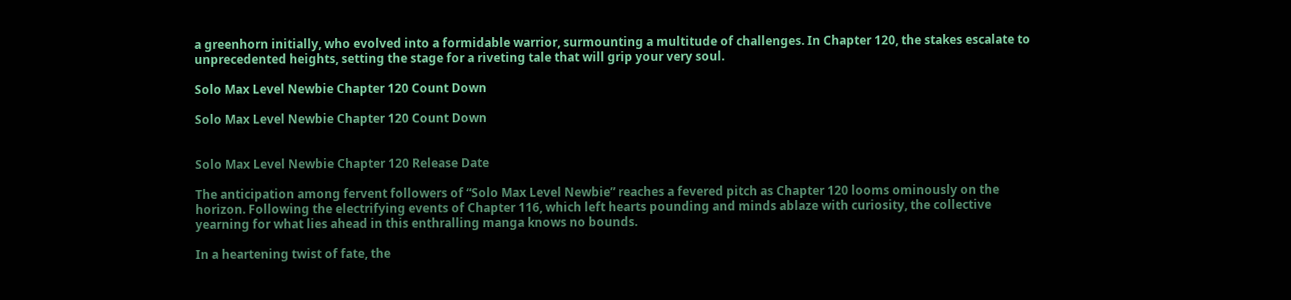a greenhorn initially, who evolved into a formidable warrior, surmounting a multitude of challenges. In Chapter 120, the stakes escalate to unprecedented heights, setting the stage for a riveting tale that will grip your very soul.

Solo Max Level Newbie Chapter 120 Count Down

Solo Max Level Newbie Chapter 120 Count Down


Solo Max Level Newbie Chapter 120 Release Date

The anticipation among fervent followers of “Solo Max Level Newbie” reaches a fevered pitch as Chapter 120 looms ominously on the horizon. Following the electrifying events of Chapter 116, which left hearts pounding and minds ablaze with curiosity, the collective yearning for what lies ahead in this enthralling manga knows no bounds.

In a heartening twist of fate, the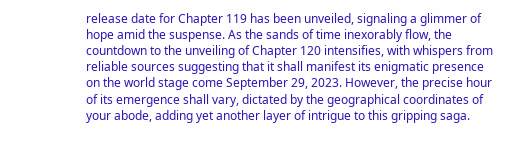release date for Chapter 119 has been unveiled, signaling a glimmer of hope amid the suspense. As the sands of time inexorably flow, the countdown to the unveiling of Chapter 120 intensifies, with whispers from reliable sources suggesting that it shall manifest its enigmatic presence on the world stage come September 29, 2023. However, the precise hour of its emergence shall vary, dictated by the geographical coordinates of your abode, adding yet another layer of intrigue to this gripping saga.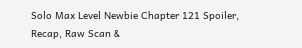Solo Max Level Newbie Chapter 121 Spoiler, Recap, Raw Scan &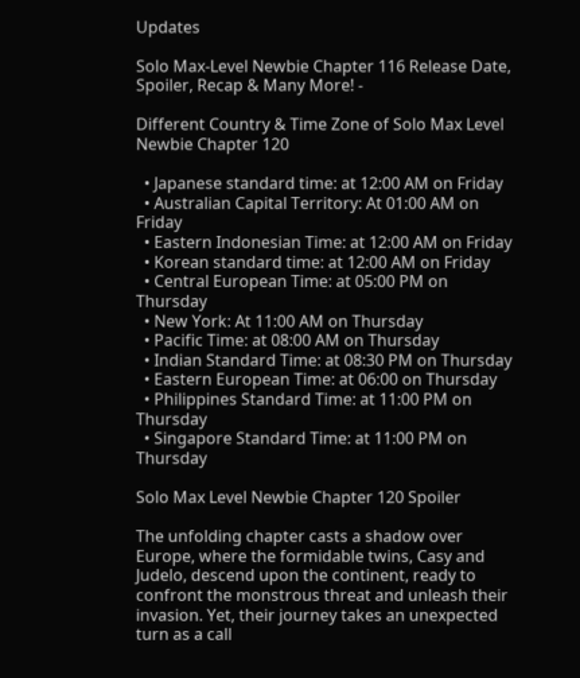Updates

Solo Max-Level Newbie Chapter 116 Release Date, Spoiler, Recap & Many More! -

Different Country & Time Zone of Solo Max Level Newbie Chapter 120

  • Japanese standard time: at 12:00 AM on Friday
  • Australian Capital Territory: At 01:00 AM on Friday
  • Eastern Indonesian Time: at 12:00 AM on Friday
  • Korean standard time: at 12:00 AM on Friday
  • Central European Time: at 05:00 PM on Thursday
  • New York: At 11:00 AM on Thursday
  • Pacific Time: at 08:00 AM on Thursday
  • Indian Standard Time: at 08:30 PM on Thursday
  • Eastern European Time: at 06:00 on Thursday
  • Philippines Standard Time: at 11:00 PM on Thursday
  • Singapore Standard Time: at 11:00 PM on Thursday

Solo Max Level Newbie Chapter 120 Spoiler

The unfolding chapter casts a shadow over Europe, where the formidable twins, Casy and Judelo, descend upon the continent, ready to confront the monstrous threat and unleash their invasion. Yet, their journey takes an unexpected turn as a call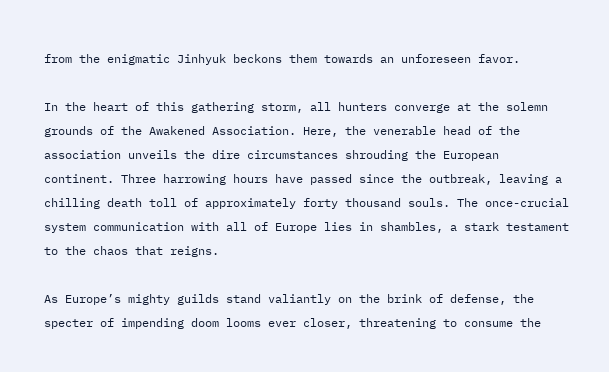from the enigmatic Jinhyuk beckons them towards an unforeseen favor.

In the heart of this gathering storm, all hunters converge at the solemn grounds of the Awakened Association. Here, the venerable head of the association unveils the dire circumstances shrouding the European continent. Three harrowing hours have passed since the outbreak, leaving a chilling death toll of approximately forty thousand souls. The once-crucial system communication with all of Europe lies in shambles, a stark testament to the chaos that reigns.

As Europe’s mighty guilds stand valiantly on the brink of defense, the specter of impending doom looms ever closer, threatening to consume the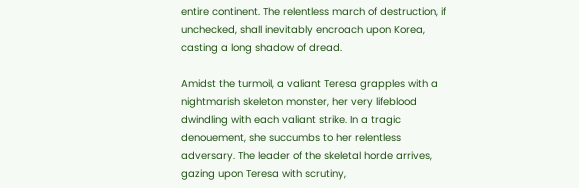entire continent. The relentless march of destruction, if unchecked, shall inevitably encroach upon Korea, casting a long shadow of dread.

Amidst the turmoil, a valiant Teresa grapples with a nightmarish skeleton monster, her very lifeblood dwindling with each valiant strike. In a tragic denouement, she succumbs to her relentless adversary. The leader of the skeletal horde arrives, gazing upon Teresa with scrutiny,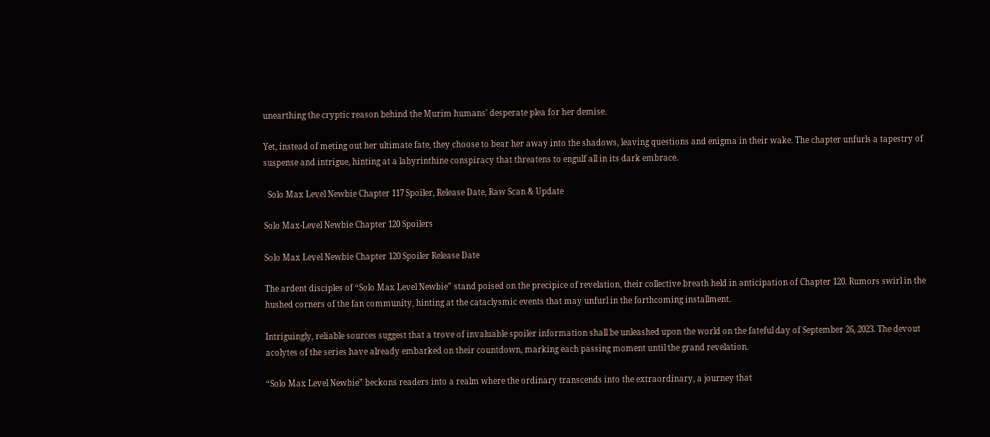unearthing the cryptic reason behind the Murim humans’ desperate plea for her demise.

Yet, instead of meting out her ultimate fate, they choose to bear her away into the shadows, leaving questions and enigma in their wake. The chapter unfurls a tapestry of suspense and intrigue, hinting at a labyrinthine conspiracy that threatens to engulf all in its dark embrace.

  Solo Max Level Newbie Chapter 117 Spoiler, Release Date, Raw Scan & Update

Solo Max-Level Newbie Chapter 120 Spoilers

Solo Max Level Newbie Chapter 120 Spoiler Release Date

The ardent disciples of “Solo Max Level Newbie” stand poised on the precipice of revelation, their collective breath held in anticipation of Chapter 120. Rumors swirl in the hushed corners of the fan community, hinting at the cataclysmic events that may unfurl in the forthcoming installment.

Intriguingly, reliable sources suggest that a trove of invaluable spoiler information shall be unleashed upon the world on the fateful day of September 26, 2023. The devout acolytes of the series have already embarked on their countdown, marking each passing moment until the grand revelation.

“Solo Max Level Newbie” beckons readers into a realm where the ordinary transcends into the extraordinary, a journey that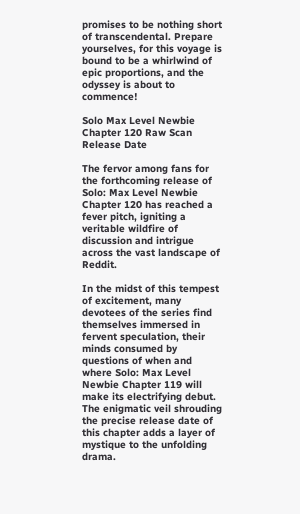promises to be nothing short of transcendental. Prepare yourselves, for this voyage is bound to be a whirlwind of epic proportions, and the odyssey is about to commence!

Solo Max Level Newbie Chapter 120 Raw Scan Release Date

The fervor among fans for the forthcoming release of Solo: Max Level Newbie Chapter 120 has reached a fever pitch, igniting a veritable wildfire of discussion and intrigue across the vast landscape of Reddit.

In the midst of this tempest of excitement, many devotees of the series find themselves immersed in fervent speculation, their minds consumed by questions of when and where Solo: Max Level Newbie Chapter 119 will make its electrifying debut. The enigmatic veil shrouding the precise release date of this chapter adds a layer of mystique to the unfolding drama.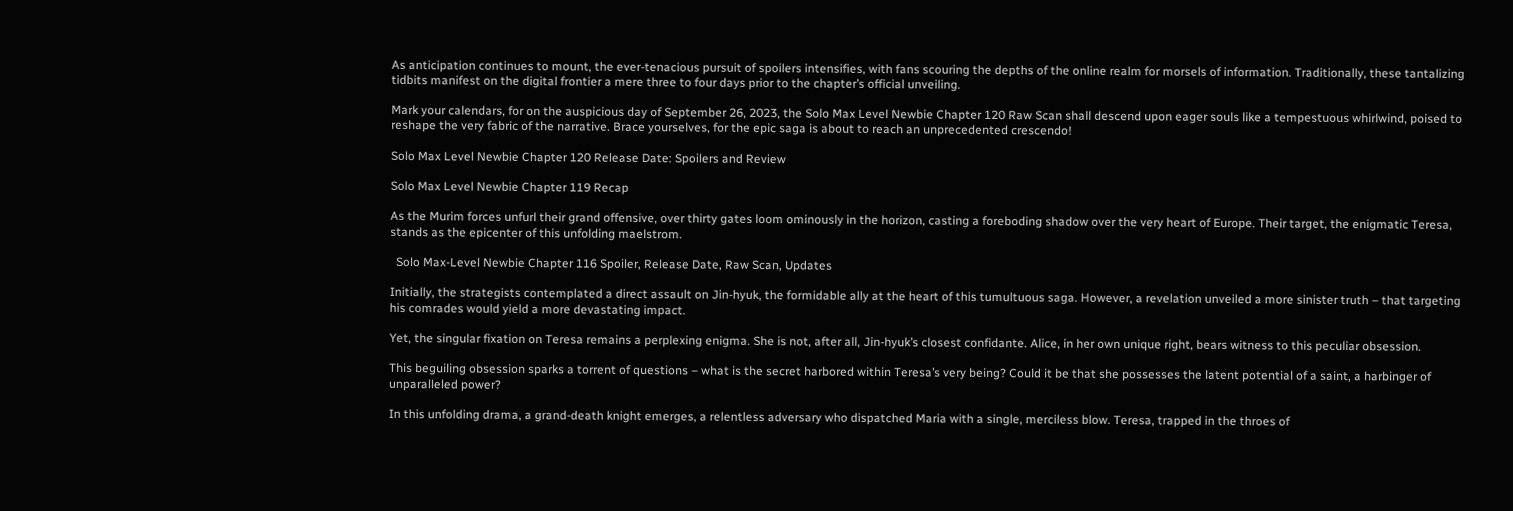As anticipation continues to mount, the ever-tenacious pursuit of spoilers intensifies, with fans scouring the depths of the online realm for morsels of information. Traditionally, these tantalizing tidbits manifest on the digital frontier a mere three to four days prior to the chapter’s official unveiling.

Mark your calendars, for on the auspicious day of September 26, 2023, the Solo Max Level Newbie Chapter 120 Raw Scan shall descend upon eager souls like a tempestuous whirlwind, poised to reshape the very fabric of the narrative. Brace yourselves, for the epic saga is about to reach an unprecedented crescendo!

Solo Max Level Newbie Chapter 120 Release Date: Spoilers and Review

Solo Max Level Newbie Chapter 119 Recap

As the Murim forces unfurl their grand offensive, over thirty gates loom ominously in the horizon, casting a foreboding shadow over the very heart of Europe. Their target, the enigmatic Teresa, stands as the epicenter of this unfolding maelstrom.

  Solo Max-Level Newbie Chapter 116 Spoiler, Release Date, Raw Scan, Updates

Initially, the strategists contemplated a direct assault on Jin-hyuk, the formidable ally at the heart of this tumultuous saga. However, a revelation unveiled a more sinister truth – that targeting his comrades would yield a more devastating impact.

Yet, the singular fixation on Teresa remains a perplexing enigma. She is not, after all, Jin-hyuk’s closest confidante. Alice, in her own unique right, bears witness to this peculiar obsession.

This beguiling obsession sparks a torrent of questions – what is the secret harbored within Teresa’s very being? Could it be that she possesses the latent potential of a saint, a harbinger of unparalleled power?

In this unfolding drama, a grand-death knight emerges, a relentless adversary who dispatched Maria with a single, merciless blow. Teresa, trapped in the throes of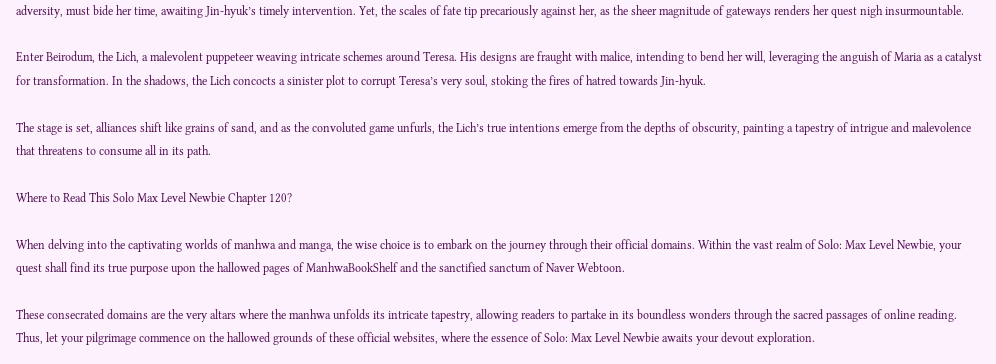adversity, must bide her time, awaiting Jin-hyuk’s timely intervention. Yet, the scales of fate tip precariously against her, as the sheer magnitude of gateways renders her quest nigh insurmountable.

Enter Beirodum, the Lich, a malevolent puppeteer weaving intricate schemes around Teresa. His designs are fraught with malice, intending to bend her will, leveraging the anguish of Maria as a catalyst for transformation. In the shadows, the Lich concocts a sinister plot to corrupt Teresa’s very soul, stoking the fires of hatred towards Jin-hyuk.

The stage is set, alliances shift like grains of sand, and as the convoluted game unfurls, the Lich’s true intentions emerge from the depths of obscurity, painting a tapestry of intrigue and malevolence that threatens to consume all in its path.

Where to Read This Solo Max Level Newbie Chapter 120?

When delving into the captivating worlds of manhwa and manga, the wise choice is to embark on the journey through their official domains. Within the vast realm of Solo: Max Level Newbie, your quest shall find its true purpose upon the hallowed pages of ManhwaBookShelf and the sanctified sanctum of Naver Webtoon.

These consecrated domains are the very altars where the manhwa unfolds its intricate tapestry, allowing readers to partake in its boundless wonders through the sacred passages of online reading. Thus, let your pilgrimage commence on the hallowed grounds of these official websites, where the essence of Solo: Max Level Newbie awaits your devout exploration.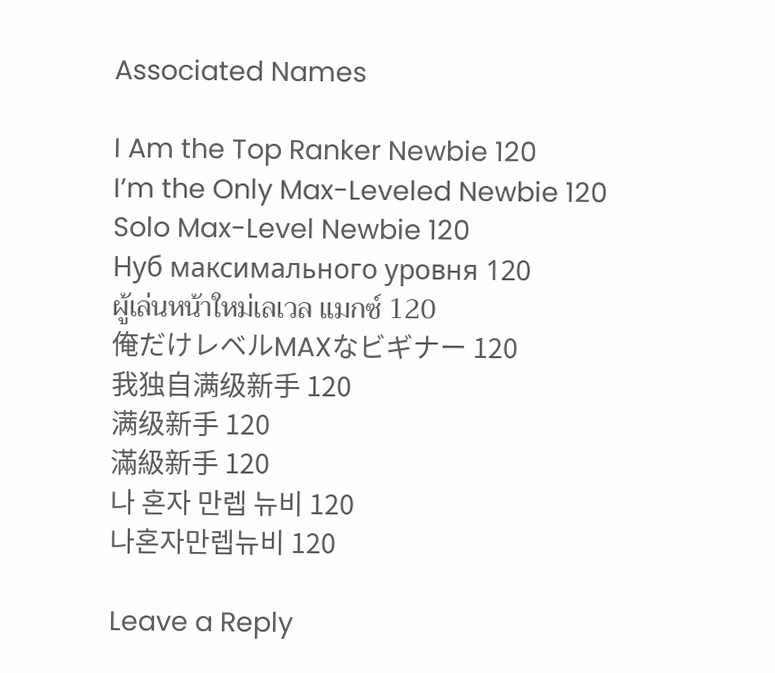Associated Names

I Am the Top Ranker Newbie 120
I’m the Only Max-Leveled Newbie 120
Solo Max-Level Newbie 120
Нуб максимального уровня 120
ผู้เล่นหน้าใหม่เลเวล แมกซ์ 120
俺だけレベルMAXなビギナー 120
我独自满级新手 120
满级新手 120
滿級新手 120
나 혼자 만렙 뉴비 120
나혼자만렙뉴비 120

Leave a Reply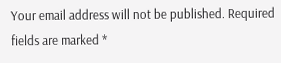Your email address will not be published. Required fields are marked *